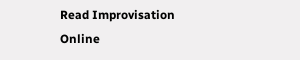Read Improvisation Online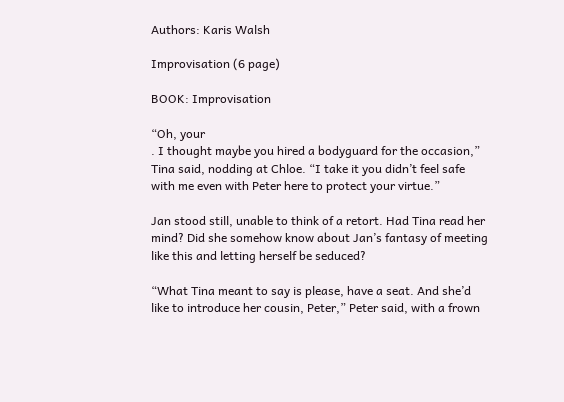Authors: Karis Walsh

Improvisation (6 page)

BOOK: Improvisation

“Oh, your
. I thought maybe you hired a bodyguard for the occasion,” Tina said, nodding at Chloe. “I take it you didn’t feel safe with me even with Peter here to protect your virtue.”

Jan stood still, unable to think of a retort. Had Tina read her mind? Did she somehow know about Jan’s fantasy of meeting like this and letting herself be seduced?

“What Tina meant to say is please, have a seat. And she’d like to introduce her cousin, Peter,” Peter said, with a frown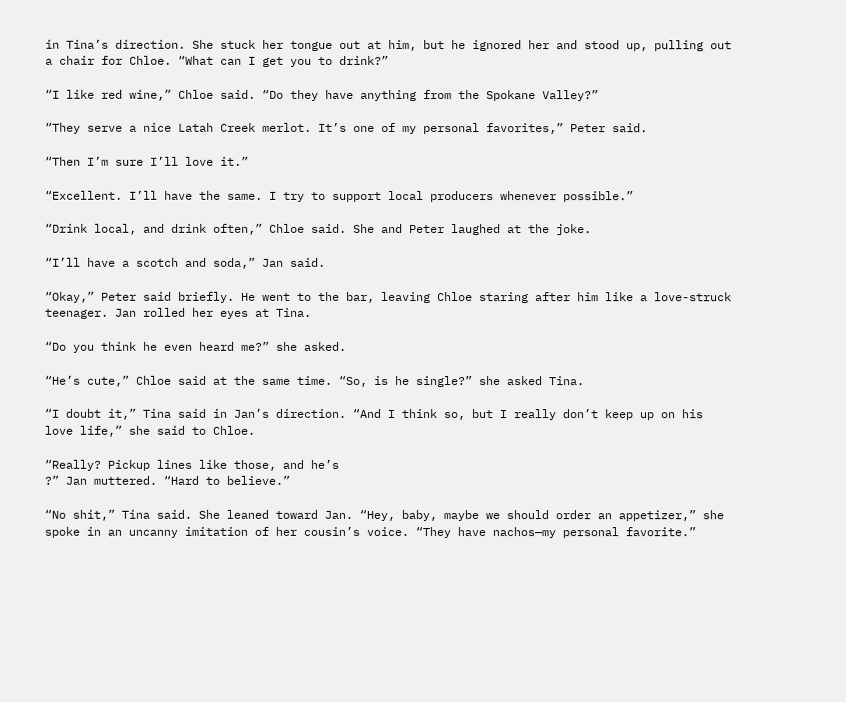in Tina’s direction. She stuck her tongue out at him, but he ignored her and stood up, pulling out a chair for Chloe. “What can I get you to drink?”

“I like red wine,” Chloe said. “Do they have anything from the Spokane Valley?”

“They serve a nice Latah Creek merlot. It’s one of my personal favorites,” Peter said.

“Then I’m sure I’ll love it.”

“Excellent. I’ll have the same. I try to support local producers whenever possible.”

“Drink local, and drink often,” Chloe said. She and Peter laughed at the joke.

“I’ll have a scotch and soda,” Jan said.

“Okay,” Peter said briefly. He went to the bar, leaving Chloe staring after him like a love-struck teenager. Jan rolled her eyes at Tina.

“Do you think he even heard me?” she asked.

“He’s cute,” Chloe said at the same time. “So, is he single?” she asked Tina.

“I doubt it,” Tina said in Jan’s direction. “And I think so, but I really don’t keep up on his love life,” she said to Chloe.

“Really? Pickup lines like those, and he’s
?” Jan muttered. “Hard to believe.”

“No shit,” Tina said. She leaned toward Jan. “Hey, baby, maybe we should order an appetizer,” she spoke in an uncanny imitation of her cousin’s voice. “They have nachos—my personal favorite.”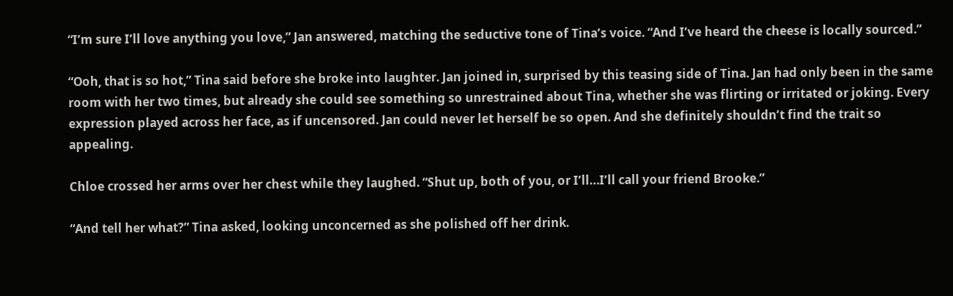“I’m sure I’ll love anything you love,” Jan answered, matching the seductive tone of Tina’s voice. “And I’ve heard the cheese is locally sourced.”

“Ooh, that is so hot,” Tina said before she broke into laughter. Jan joined in, surprised by this teasing side of Tina. Jan had only been in the same room with her two times, but already she could see something so unrestrained about Tina, whether she was flirting or irritated or joking. Every expression played across her face, as if uncensored. Jan could never let herself be so open. And she definitely shouldn’t find the trait so appealing.

Chloe crossed her arms over her chest while they laughed. “Shut up, both of you, or I’ll…I’ll call your friend Brooke.”

“And tell her what?” Tina asked, looking unconcerned as she polished off her drink.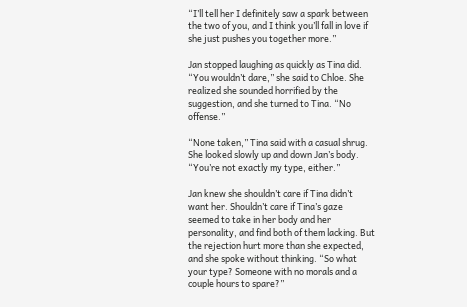“I’ll tell her I definitely saw a spark between the two of you, and I think you’ll fall in love if she just pushes you together more.”

Jan stopped laughing as quickly as Tina did. “You wouldn’t dare,” she said to Chloe. She realized she sounded horrified by the suggestion, and she turned to Tina. “No offense.”

“None taken,” Tina said with a casual shrug. She looked slowly up and down Jan’s body. “You’re not exactly my type, either.”

Jan knew she shouldn’t care if Tina didn’t want her. Shouldn’t care if Tina’s gaze seemed to take in her body and her personality, and find both of them lacking. But the rejection hurt more than she expected, and she spoke without thinking. “So what
your type? Someone with no morals and a couple hours to spare?”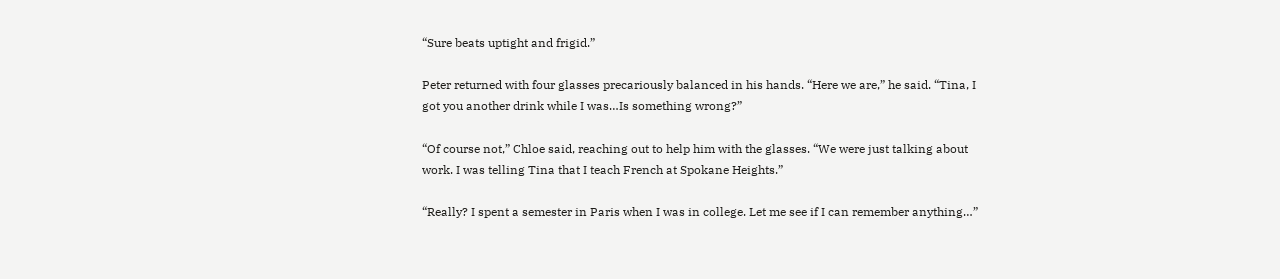“Sure beats uptight and frigid.”

Peter returned with four glasses precariously balanced in his hands. “Here we are,” he said. “Tina, I got you another drink while I was…Is something wrong?”

“Of course not,” Chloe said, reaching out to help him with the glasses. “We were just talking about work. I was telling Tina that I teach French at Spokane Heights.”

“Really? I spent a semester in Paris when I was in college. Let me see if I can remember anything…”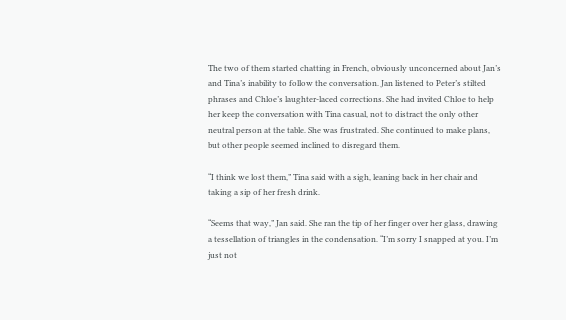The two of them started chatting in French, obviously unconcerned about Jan’s and Tina’s inability to follow the conversation. Jan listened to Peter’s stilted phrases and Chloe’s laughter-laced corrections. She had invited Chloe to help her keep the conversation with Tina casual, not to distract the only other neutral person at the table. She was frustrated. She continued to make plans, but other people seemed inclined to disregard them.

“I think we lost them,” Tina said with a sigh, leaning back in her chair and taking a sip of her fresh drink.

“Seems that way,” Jan said. She ran the tip of her finger over her glass, drawing a tessellation of triangles in the condensation. “I’m sorry I snapped at you. I’m just not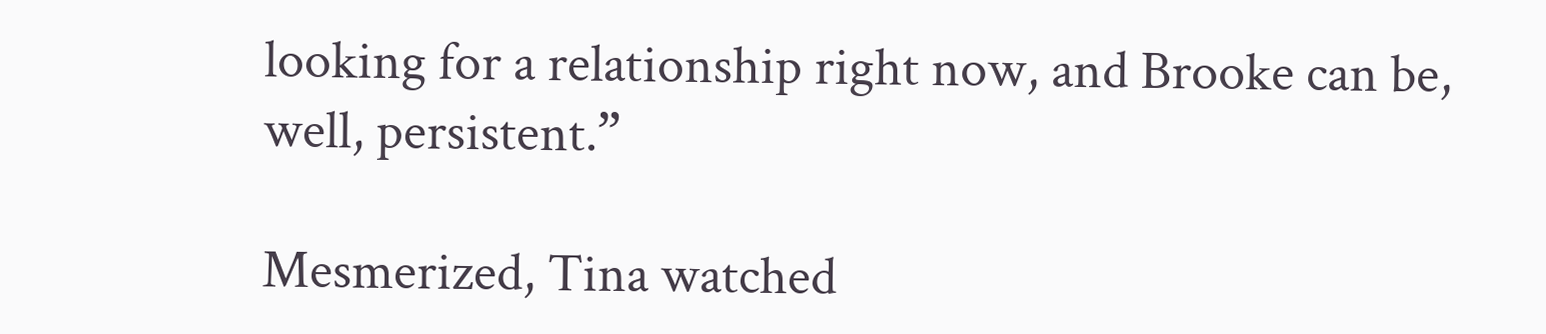looking for a relationship right now, and Brooke can be, well, persistent.”

Mesmerized, Tina watched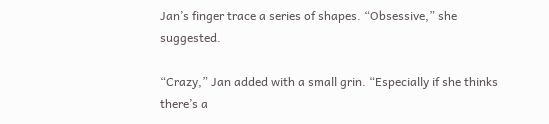Jan’s finger trace a series of shapes. “Obsessive,” she suggested.

“Crazy,” Jan added with a small grin. “Especially if she thinks there’s a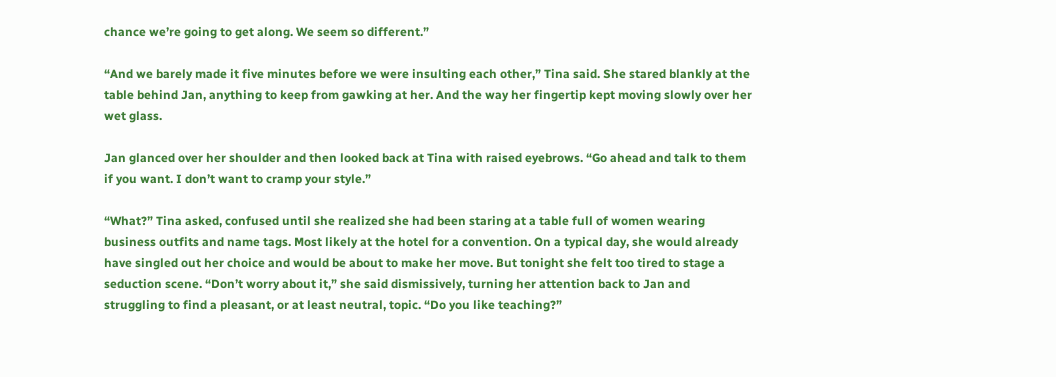chance we’re going to get along. We seem so different.”

“And we barely made it five minutes before we were insulting each other,” Tina said. She stared blankly at the table behind Jan, anything to keep from gawking at her. And the way her fingertip kept moving slowly over her wet glass.

Jan glanced over her shoulder and then looked back at Tina with raised eyebrows. “Go ahead and talk to them if you want. I don’t want to cramp your style.”

“What?” Tina asked, confused until she realized she had been staring at a table full of women wearing business outfits and name tags. Most likely at the hotel for a convention. On a typical day, she would already have singled out her choice and would be about to make her move. But tonight she felt too tired to stage a seduction scene. “Don’t worry about it,” she said dismissively, turning her attention back to Jan and struggling to find a pleasant, or at least neutral, topic. “Do you like teaching?”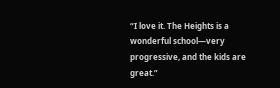“I love it. The Heights is a wonderful school—very progressive, and the kids are great.”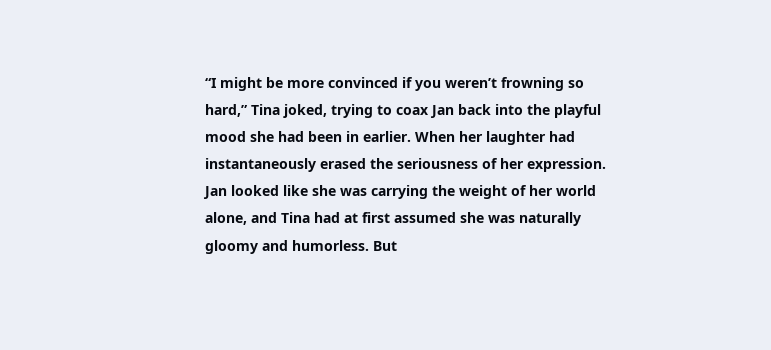“I might be more convinced if you weren’t frowning so hard,” Tina joked, trying to coax Jan back into the playful mood she had been in earlier. When her laughter had instantaneously erased the seriousness of her expression. Jan looked like she was carrying the weight of her world alone, and Tina had at first assumed she was naturally gloomy and humorless. But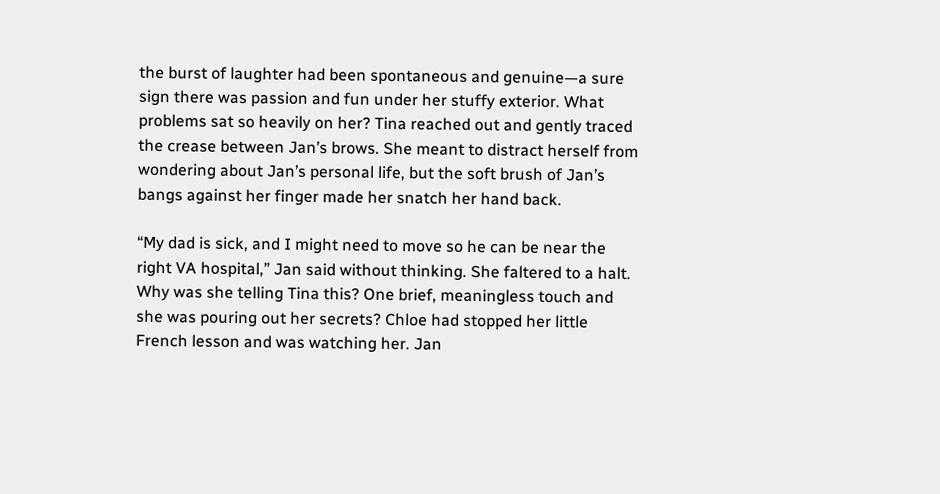the burst of laughter had been spontaneous and genuine—a sure sign there was passion and fun under her stuffy exterior. What problems sat so heavily on her? Tina reached out and gently traced the crease between Jan’s brows. She meant to distract herself from wondering about Jan’s personal life, but the soft brush of Jan’s bangs against her finger made her snatch her hand back.

“My dad is sick, and I might need to move so he can be near the right VA hospital,” Jan said without thinking. She faltered to a halt. Why was she telling Tina this? One brief, meaningless touch and she was pouring out her secrets? Chloe had stopped her little French lesson and was watching her. Jan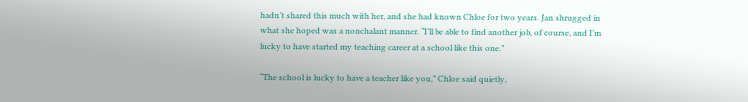hadn’t shared this much with her, and she had known Chloe for two years. Jan shrugged in what she hoped was a nonchalant manner. “I’ll be able to find another job, of course, and I’m lucky to have started my teaching career at a school like this one.”

“The school is lucky to have a teacher like you,” Chloe said quietly,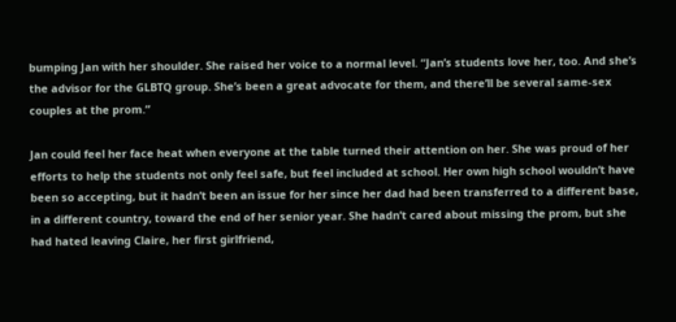bumping Jan with her shoulder. She raised her voice to a normal level. “Jan’s students love her, too. And she’s the advisor for the GLBTQ group. She’s been a great advocate for them, and there’ll be several same-sex couples at the prom.”

Jan could feel her face heat when everyone at the table turned their attention on her. She was proud of her efforts to help the students not only feel safe, but feel included at school. Her own high school wouldn’t have been so accepting, but it hadn’t been an issue for her since her dad had been transferred to a different base, in a different country, toward the end of her senior year. She hadn’t cared about missing the prom, but she had hated leaving Claire, her first girlfriend,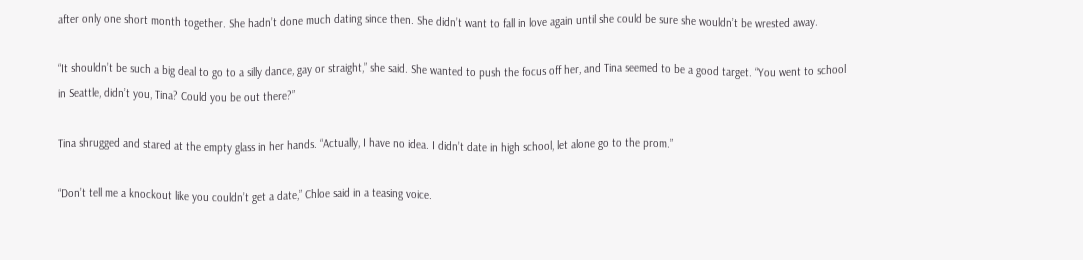after only one short month together. She hadn’t done much dating since then. She didn’t want to fall in love again until she could be sure she wouldn’t be wrested away.

“It shouldn’t be such a big deal to go to a silly dance, gay or straight,” she said. She wanted to push the focus off her, and Tina seemed to be a good target. “You went to school in Seattle, didn’t you, Tina? Could you be out there?”

Tina shrugged and stared at the empty glass in her hands. “Actually, I have no idea. I didn’t date in high school, let alone go to the prom.”

“Don’t tell me a knockout like you couldn’t get a date,” Chloe said in a teasing voice.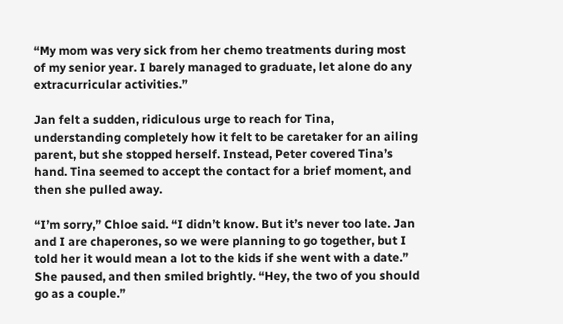“My mom was very sick from her chemo treatments during most of my senior year. I barely managed to graduate, let alone do any extracurricular activities.”

Jan felt a sudden, ridiculous urge to reach for Tina, understanding completely how it felt to be caretaker for an ailing parent, but she stopped herself. Instead, Peter covered Tina’s hand. Tina seemed to accept the contact for a brief moment, and then she pulled away.

“I’m sorry,” Chloe said. “I didn’t know. But it’s never too late. Jan and I are chaperones, so we were planning to go together, but I told her it would mean a lot to the kids if she went with a date.” She paused, and then smiled brightly. “Hey, the two of you should go as a couple.”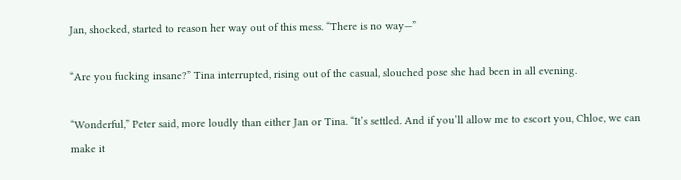Jan, shocked, started to reason her way out of this mess. “There is no way—”

“Are you fucking insane?” Tina interrupted, rising out of the casual, slouched pose she had been in all evening.

“Wonderful,” Peter said, more loudly than either Jan or Tina. “It’s settled. And if you’ll allow me to escort you, Chloe, we can make it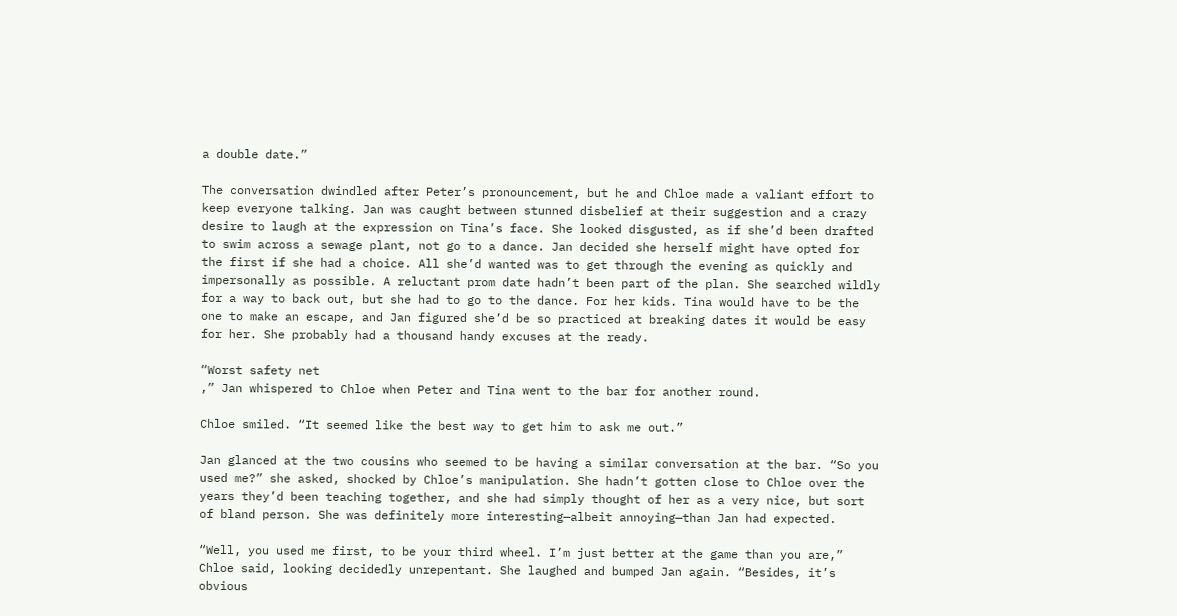a double date.”

The conversation dwindled after Peter’s pronouncement, but he and Chloe made a valiant effort to keep everyone talking. Jan was caught between stunned disbelief at their suggestion and a crazy desire to laugh at the expression on Tina’s face. She looked disgusted, as if she’d been drafted to swim across a sewage plant, not go to a dance. Jan decided she herself might have opted for the first if she had a choice. All she’d wanted was to get through the evening as quickly and impersonally as possible. A reluctant prom date hadn’t been part of the plan. She searched wildly for a way to back out, but she had to go to the dance. For her kids. Tina would have to be the one to make an escape, and Jan figured she’d be so practiced at breaking dates it would be easy for her. She probably had a thousand handy excuses at the ready.

“Worst safety net
,” Jan whispered to Chloe when Peter and Tina went to the bar for another round.

Chloe smiled. “It seemed like the best way to get him to ask me out.”

Jan glanced at the two cousins who seemed to be having a similar conversation at the bar. “So you used me?” she asked, shocked by Chloe’s manipulation. She hadn’t gotten close to Chloe over the years they’d been teaching together, and she had simply thought of her as a very nice, but sort of bland person. She was definitely more interesting—albeit annoying—than Jan had expected.

“Well, you used me first, to be your third wheel. I’m just better at the game than you are,” Chloe said, looking decidedly unrepentant. She laughed and bumped Jan again. “Besides, it’s obvious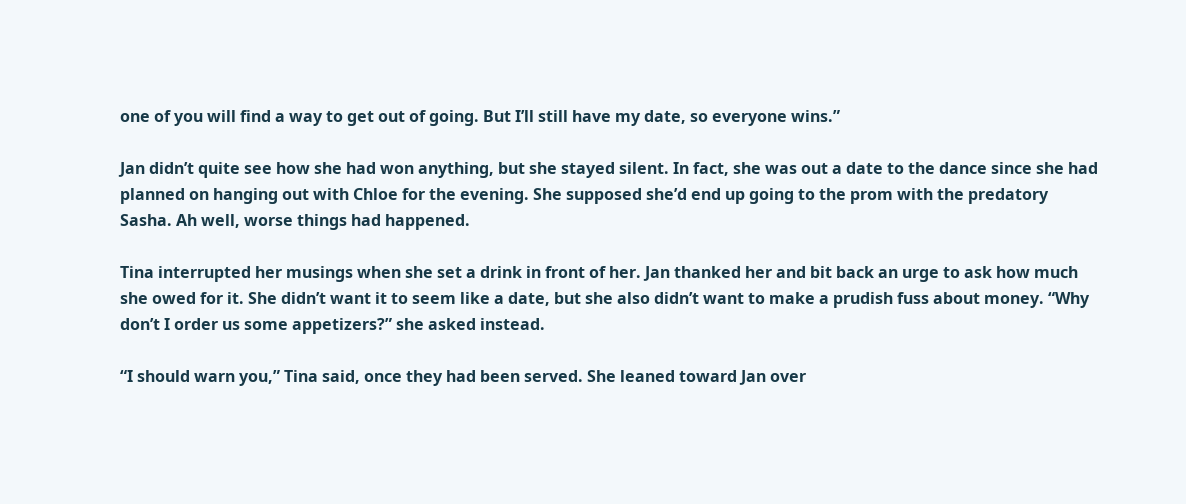one of you will find a way to get out of going. But I’ll still have my date, so everyone wins.”

Jan didn’t quite see how she had won anything, but she stayed silent. In fact, she was out a date to the dance since she had planned on hanging out with Chloe for the evening. She supposed she’d end up going to the prom with the predatory Sasha. Ah well, worse things had happened.

Tina interrupted her musings when she set a drink in front of her. Jan thanked her and bit back an urge to ask how much she owed for it. She didn’t want it to seem like a date, but she also didn’t want to make a prudish fuss about money. “Why don’t I order us some appetizers?” she asked instead.

“I should warn you,” Tina said, once they had been served. She leaned toward Jan over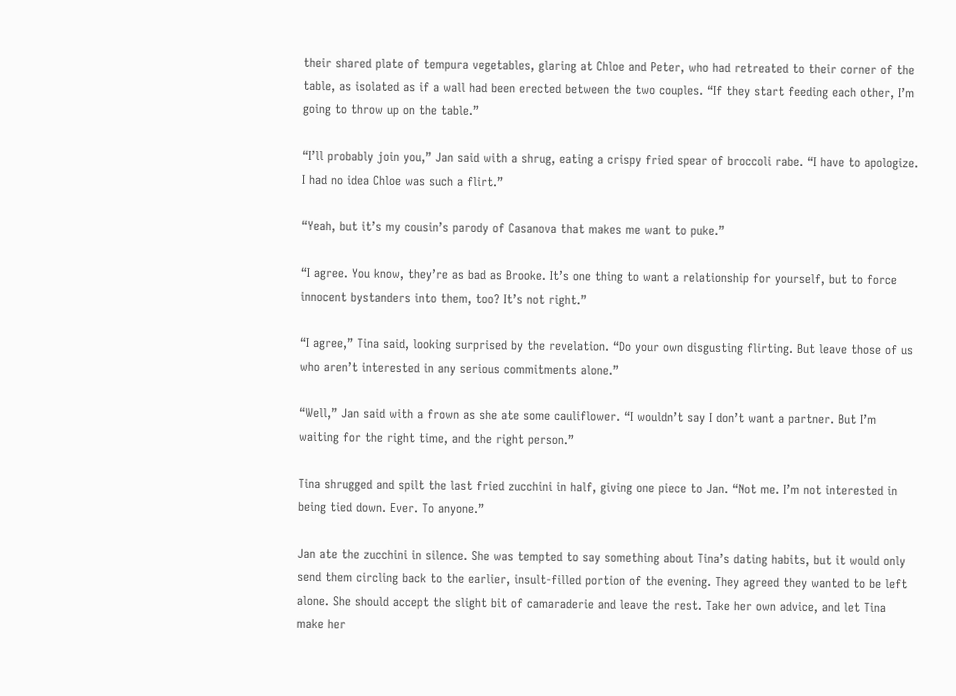their shared plate of tempura vegetables, glaring at Chloe and Peter, who had retreated to their corner of the table, as isolated as if a wall had been erected between the two couples. “If they start feeding each other, I’m going to throw up on the table.”

“I’ll probably join you,” Jan said with a shrug, eating a crispy fried spear of broccoli rabe. “I have to apologize. I had no idea Chloe was such a flirt.”

“Yeah, but it’s my cousin’s parody of Casanova that makes me want to puke.”

“I agree. You know, they’re as bad as Brooke. It’s one thing to want a relationship for yourself, but to force innocent bystanders into them, too? It’s not right.”

“I agree,” Tina said, looking surprised by the revelation. “Do your own disgusting flirting. But leave those of us who aren’t interested in any serious commitments alone.”

“Well,” Jan said with a frown as she ate some cauliflower. “I wouldn’t say I don’t want a partner. But I’m waiting for the right time, and the right person.”

Tina shrugged and spilt the last fried zucchini in half, giving one piece to Jan. “Not me. I’m not interested in being tied down. Ever. To anyone.”

Jan ate the zucchini in silence. She was tempted to say something about Tina’s dating habits, but it would only send them circling back to the earlier, insult-filled portion of the evening. They agreed they wanted to be left alone. She should accept the slight bit of camaraderie and leave the rest. Take her own advice, and let Tina make her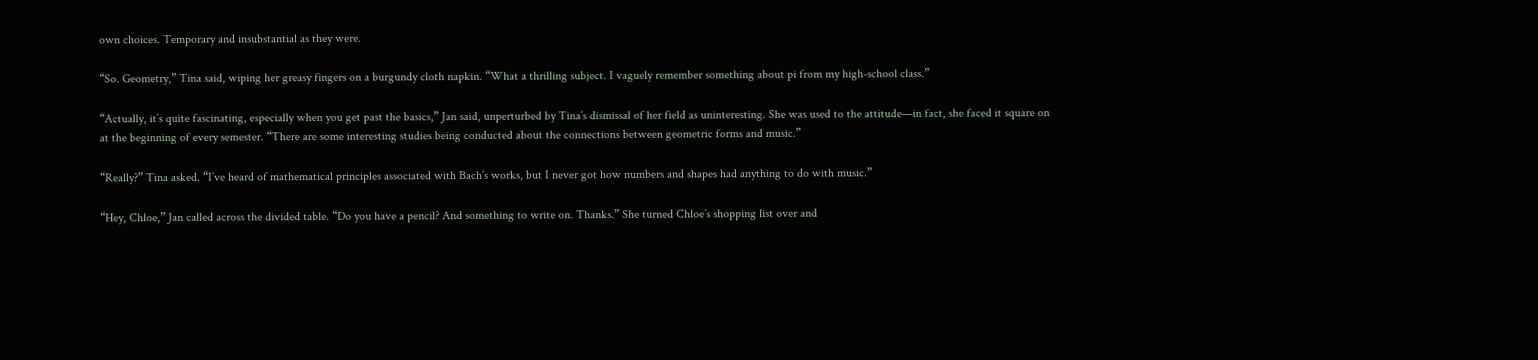own choices. Temporary and insubstantial as they were.

“So. Geometry,” Tina said, wiping her greasy fingers on a burgundy cloth napkin. “What a thrilling subject. I vaguely remember something about pi from my high-school class.”

“Actually, it’s quite fascinating, especially when you get past the basics,” Jan said, unperturbed by Tina’s dismissal of her field as uninteresting. She was used to the attitude—in fact, she faced it square on at the beginning of every semester. “There are some interesting studies being conducted about the connections between geometric forms and music.”

“Really?” Tina asked. “I’ve heard of mathematical principles associated with Bach’s works, but I never got how numbers and shapes had anything to do with music.”

“Hey, Chloe,” Jan called across the divided table. “Do you have a pencil? And something to write on. Thanks.” She turned Chloe’s shopping list over and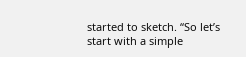started to sketch. “So let’s start with a simple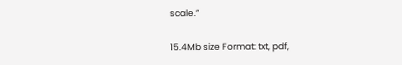scale.”

15.4Mb size Format: txt, pdf,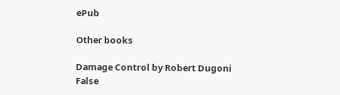ePub

Other books

Damage Control by Robert Dugoni
False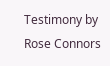Testimony by Rose Connors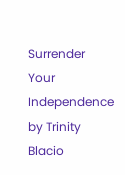Surrender Your Independence by Trinity Blacio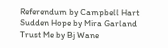Referendum by Campbell Hart
Sudden Hope by Mira Garland
Trust Me by Bj Wane